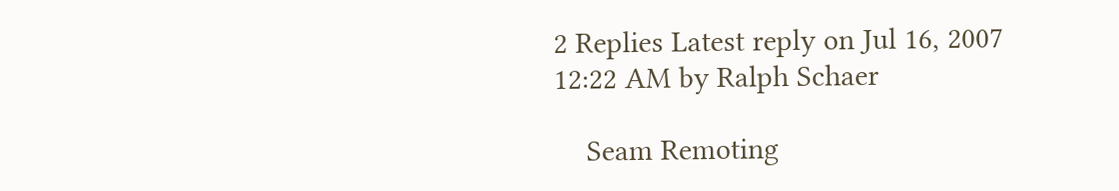2 Replies Latest reply on Jul 16, 2007 12:22 AM by Ralph Schaer

    Seam Remoting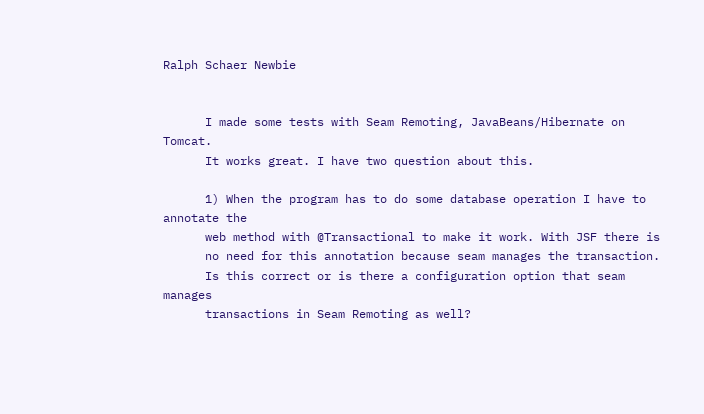Ralph Schaer Newbie


      I made some tests with Seam Remoting, JavaBeans/Hibernate on Tomcat.
      It works great. I have two question about this.

      1) When the program has to do some database operation I have to annotate the
      web method with @Transactional to make it work. With JSF there is
      no need for this annotation because seam manages the transaction.
      Is this correct or is there a configuration option that seam manages
      transactions in Seam Remoting as well?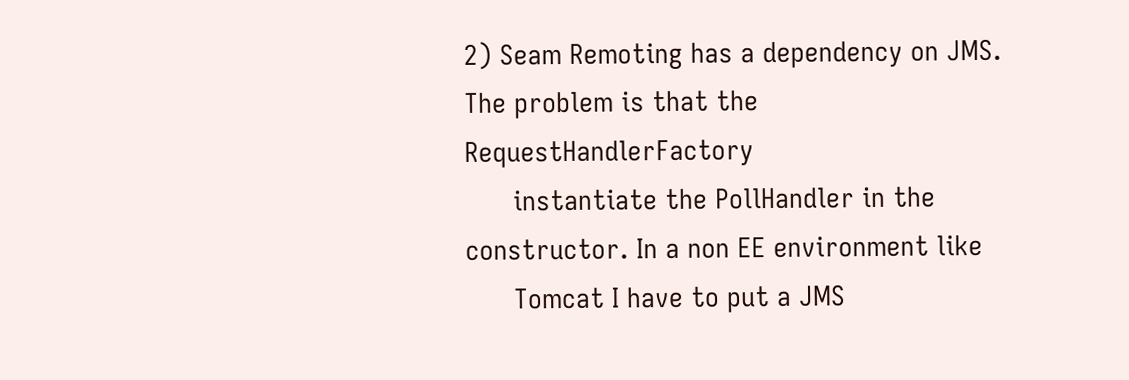2) Seam Remoting has a dependency on JMS. The problem is that the RequestHandlerFactory
      instantiate the PollHandler in the constructor. In a non EE environment like
      Tomcat I have to put a JMS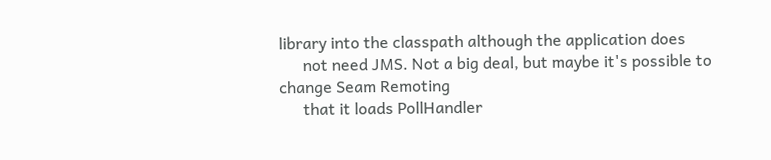library into the classpath although the application does
      not need JMS. Not a big deal, but maybe it's possible to change Seam Remoting
      that it loads PollHandler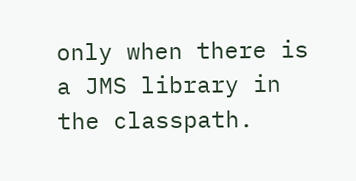only when there is a JMS library in the classpath.